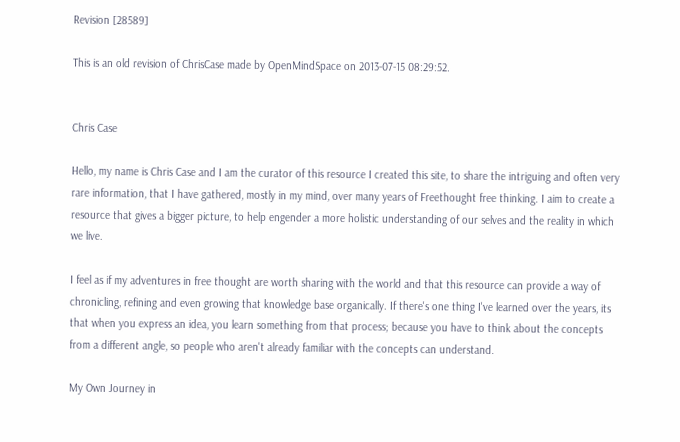Revision [28589]

This is an old revision of ChrisCase made by OpenMindSpace on 2013-07-15 08:29:52.


Chris Case

Hello, my name is Chris Case and I am the curator of this resource I created this site, to share the intriguing and often very rare information, that I have gathered, mostly in my mind, over many years of Freethought free thinking. I aim to create a resource that gives a bigger picture, to help engender a more holistic understanding of our selves and the reality in which we live.

I feel as if my adventures in free thought are worth sharing with the world and that this resource can provide a way of chronicling, refining and even growing that knowledge base organically. If there's one thing I've learned over the years, its that when you express an idea, you learn something from that process; because you have to think about the concepts from a different angle, so people who aren't already familiar with the concepts can understand.

My Own Journey in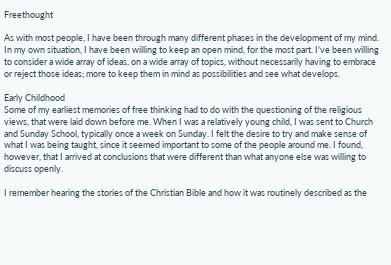Freethought

As with most people, I have been through many different phases in the development of my mind. In my own situation, I have been willing to keep an open mind, for the most part. I've been willing to consider a wide array of ideas, on a wide array of topics, without necessarily having to embrace or reject those ideas; more to keep them in mind as possibilities and see what develops.

Early Childhood
Some of my earliest memories of free thinking had to do with the questioning of the religious views, that were laid down before me. When I was a relatively young child, I was sent to Church and Sunday School, typically once a week on Sunday. I felt the desire to try and make sense of what I was being taught, since it seemed important to some of the people around me. I found, however, that I arrived at conclusions that were different than what anyone else was willing to discuss openly.

I remember hearing the stories of the Christian Bible and how it was routinely described as the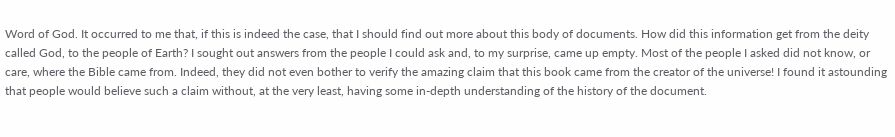Word of God. It occurred to me that, if this is indeed the case, that I should find out more about this body of documents. How did this information get from the deity called God, to the people of Earth? I sought out answers from the people I could ask and, to my surprise, came up empty. Most of the people I asked did not know, or care, where the Bible came from. Indeed, they did not even bother to verify the amazing claim that this book came from the creator of the universe! I found it astounding that people would believe such a claim without, at the very least, having some in-depth understanding of the history of the document.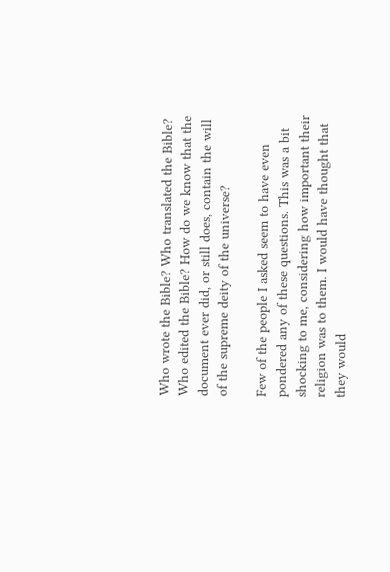Who wrote the Bible? Who translated the Bible? Who edited the Bible? How do we know that the document ever did, or still does, contain the will of the supreme deity of the universe?

Few of the people I asked seem to have even pondered any of these questions. This was a bit shocking to me, considering how important their religion was to them. I would have thought that they would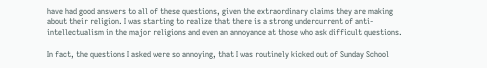have had good answers to all of these questions, given the extraordinary claims they are making about their religion. I was starting to realize that there is a strong undercurrent of anti-intellectualism in the major religions and even an annoyance at those who ask difficult questions.

In fact, the questions I asked were so annoying, that I was routinely kicked out of Sunday School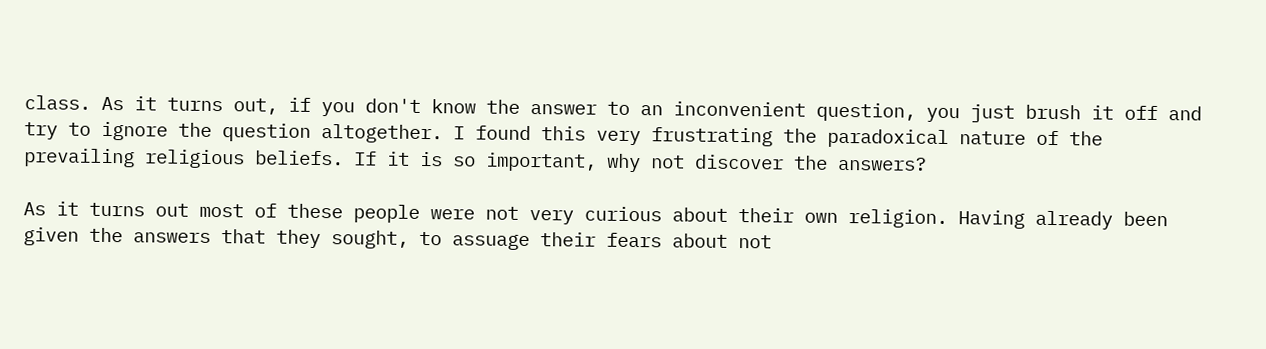class. As it turns out, if you don't know the answer to an inconvenient question, you just brush it off and try to ignore the question altogether. I found this very frustrating the paradoxical nature of the prevailing religious beliefs. If it is so important, why not discover the answers?

As it turns out most of these people were not very curious about their own religion. Having already been given the answers that they sought, to assuage their fears about not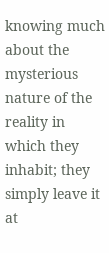knowing much about the mysterious nature of the reality in which they inhabit; they simply leave it at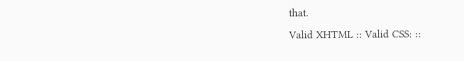that.
Valid XHTML :: Valid CSS: ::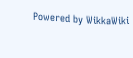Powered by WikkaWiki